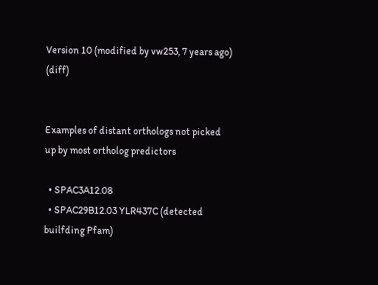Version 10 (modified by vw253, 7 years ago) (diff)


Examples of distant orthologs not picked up by most ortholog predictors

  • SPAC3A12.08
  • SPAC29B12.03 YLR437C (detected builfding Pfam)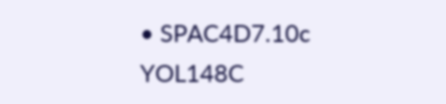• SPAC4D7.10c YOL148C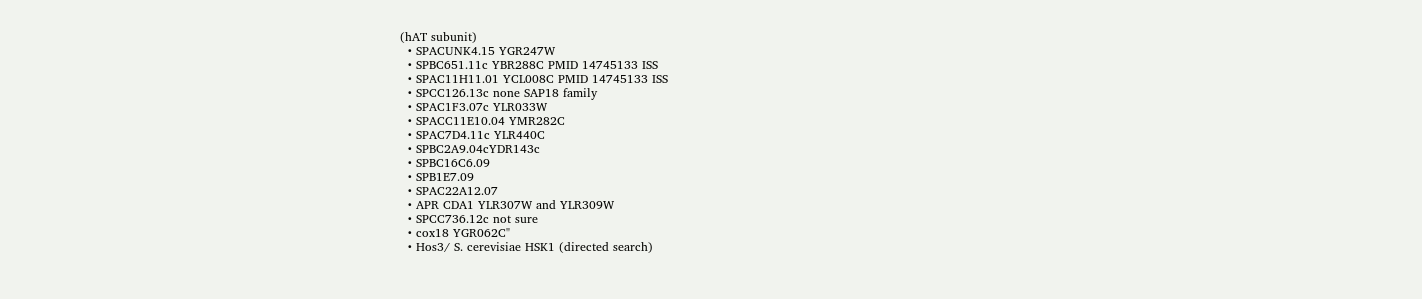(hAT subunit)
  • SPACUNK4.15 YGR247W
  • SPBC651.11c YBR288C PMID 14745133 ISS
  • SPAC11H11.01 YCL008C PMID 14745133 ISS
  • SPCC126.13c none SAP18 family
  • SPAC1F3.07c YLR033W
  • SPACC11E10.04 YMR282C
  • SPAC7D4.11c YLR440C
  • SPBC2A9.04cYDR143c
  • SPBC16C6.09
  • SPB1E7.09
  • SPAC22A12.07
  • APR CDA1 YLR307W and YLR309W
  • SPCC736.12c not sure
  • cox18 YGR062C"
  • Hos3/ S. cerevisiae HSK1 (directed search)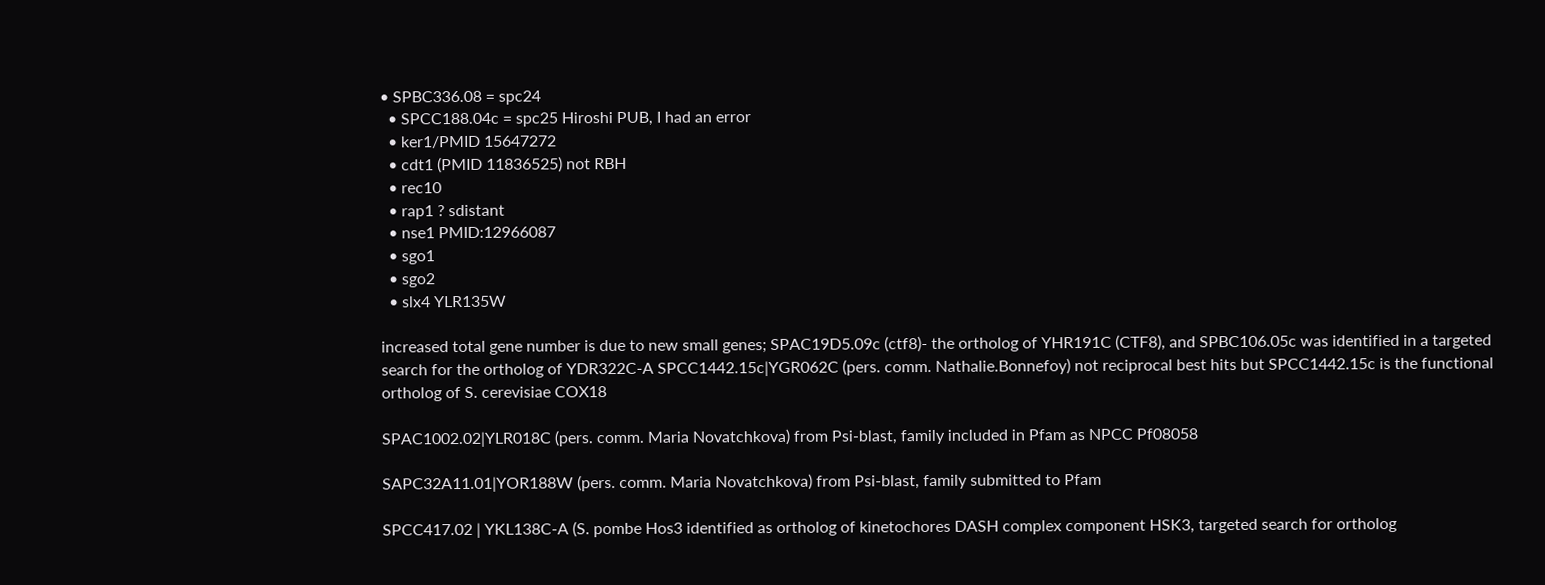• SPBC336.08 = spc24
  • SPCC188.04c = spc25 Hiroshi PUB, I had an error
  • ker1/PMID 15647272
  • cdt1 (PMID 11836525) not RBH
  • rec10
  • rap1 ? sdistant
  • nse1 PMID:12966087
  • sgo1
  • sgo2
  • slx4 YLR135W

increased total gene number is due to new small genes; SPAC19D5.09c (ctf8)- the ortholog of YHR191C (CTF8), and SPBC106.05c was identified in a targeted search for the ortholog of YDR322C-A SPCC1442.15c|YGR062C (pers. comm. Nathalie.Bonnefoy) not reciprocal best hits but SPCC1442.15c is the functional ortholog of S. cerevisiae COX18

SPAC1002.02|YLR018C (pers. comm. Maria Novatchkova) from Psi-blast, family included in Pfam as NPCC Pf08058

SAPC32A11.01|YOR188W (pers. comm. Maria Novatchkova) from Psi-blast, family submitted to Pfam

SPCC417.02 | YKL138C-A (S. pombe Hos3 identified as ortholog of kinetochores DASH complex component HSK3, targeted search for ortholog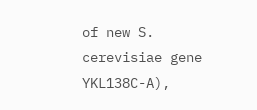of new S. cerevisiae gene YKL138C-A),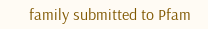family submitted to Pfam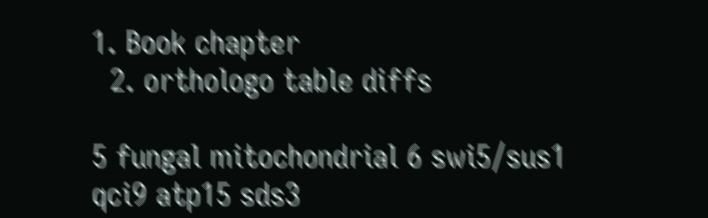1. Book chapter
  2. orthologo table diffs

5 fungal mitochondrial 6 swi5/sus1 qci9 atp15 sds3